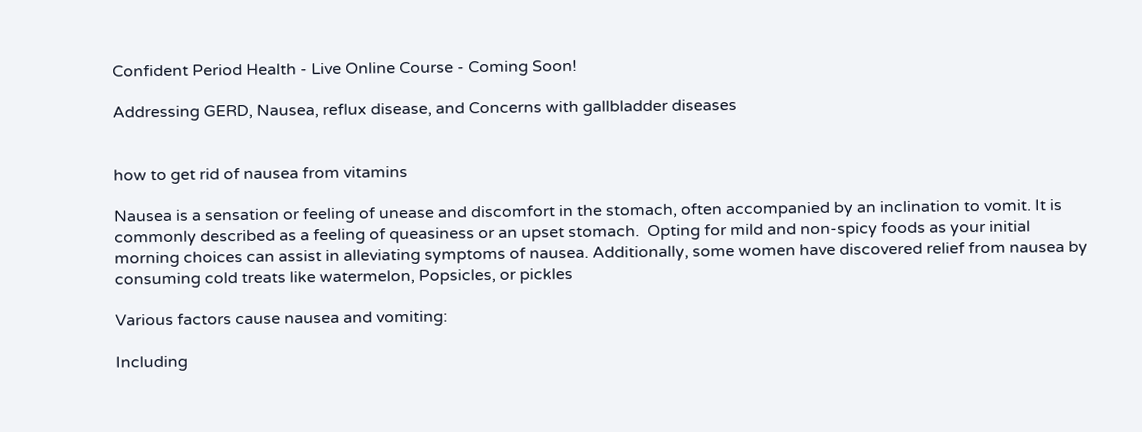Confident Period Health - Live Online Course - Coming Soon!

Addressing GERD, Nausea, reflux disease, and Concerns with gallbladder diseases


how to get rid of nausea from vitamins

Nausea is a sensation or feeling of unease and discomfort in the stomach, often accompanied by an inclination to vomit. It is commonly described as a feeling of queasiness or an upset stomach.  Opting for mild and non-spicy foods as your initial morning choices can assist in alleviating symptoms of nausea. Additionally, some women have discovered relief from nausea by consuming cold treats like watermelon, Popsicles, or pickles

Various factors cause nausea and vomiting:

Including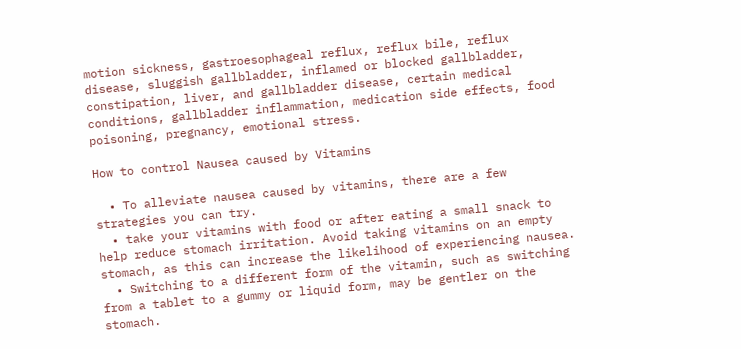motion sickness, gastroesophageal reflux, reflux bile, reflux disease, sluggish gallbladder, inflamed or blocked gallbladder, constipation, liver, and gallbladder disease, certain medical conditions, gallbladder inflammation, medication side effects, food poisoning, pregnancy, emotional stress.

How to control Nausea caused by Vitamins

  • To alleviate nausea caused by vitamins, there are a few strategies you can try.
  • take your vitamins with food or after eating a small snack to help reduce stomach irritation. Avoid taking vitamins on an empty stomach, as this can increase the likelihood of experiencing nausea.
  • Switching to a different form of the vitamin, such as switching from a tablet to a gummy or liquid form, may be gentler on the stomach.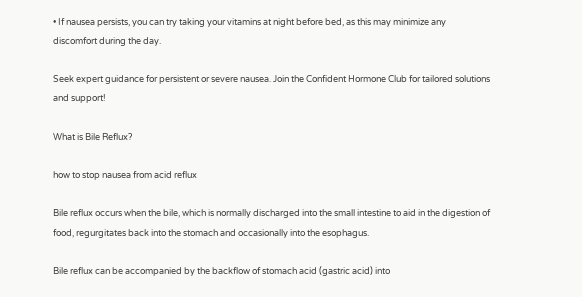• If nausea persists, you can try taking your vitamins at night before bed, as this may minimize any discomfort during the day.

Seek expert guidance for persistent or severe nausea. Join the Confident Hormone Club for tailored solutions and support!

What is Bile Reflux?

how to stop nausea from acid reflux

Bile reflux occurs when the bile, which is normally discharged into the small intestine to aid in the digestion of food, regurgitates back into the stomach and occasionally into the esophagus.

Bile reflux can be accompanied by the backflow of stomach acid (gastric acid) into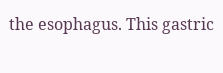the esophagus. This gastric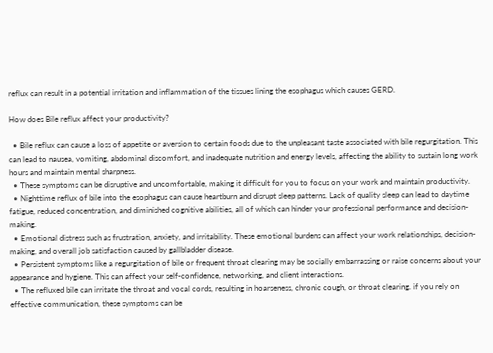reflux can result in a potential irritation and inflammation of the tissues lining the esophagus which causes GERD.

How does Bile reflux affect your productivity?

  • Bile reflux can cause a loss of appetite or aversion to certain foods due to the unpleasant taste associated with bile regurgitation. This can lead to nausea, vomiting, abdominal discomfort, and inadequate nutrition and energy levels, affecting the ability to sustain long work hours and maintain mental sharpness.
  • These symptoms can be disruptive and uncomfortable, making it difficult for you to focus on your work and maintain productivity.
  • Nighttime reflux of bile into the esophagus can cause heartburn and disrupt sleep patterns. Lack of quality sleep can lead to daytime fatigue, reduced concentration, and diminished cognitive abilities, all of which can hinder your professional performance and decision-making.
  • Emotional distress such as frustration, anxiety, and irritability. These emotional burdens can affect your work relationships, decision-making, and overall job satisfaction caused by gallbladder disease.
  • Persistent symptoms like a regurgitation of bile or frequent throat clearing may be socially embarrassing or raise concerns about your appearance and hygiene. This can affect your self-confidence, networking, and client interactions.
  • The refluxed bile can irritate the throat and vocal cords, resulting in hoarseness, chronic cough, or throat clearing. if you rely on effective communication, these symptoms can be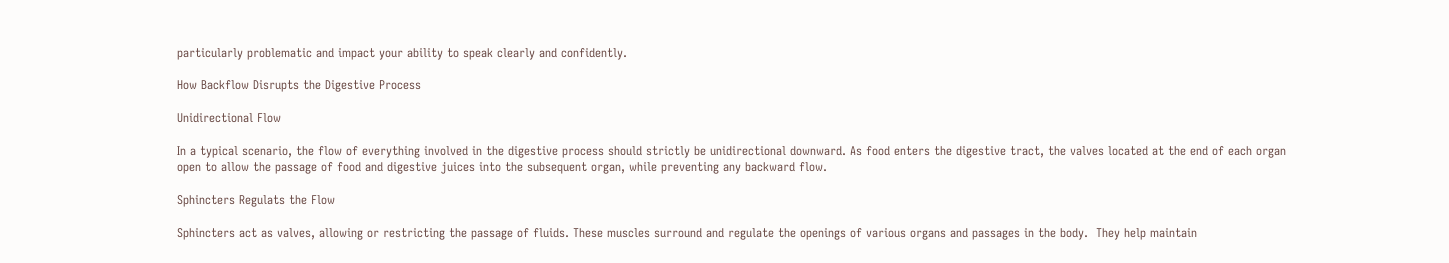particularly problematic and impact your ability to speak clearly and confidently.

How Backflow Disrupts the Digestive Process

Unidirectional Flow

In a typical scenario, the flow of everything involved in the digestive process should strictly be unidirectional downward. As food enters the digestive tract, the valves located at the end of each organ open to allow the passage of food and digestive juices into the subsequent organ, while preventing any backward flow.

Sphincters Regulats the Flow

Sphincters act as valves, allowing or restricting the passage of fluids. These muscles surround and regulate the openings of various organs and passages in the body.  They help maintain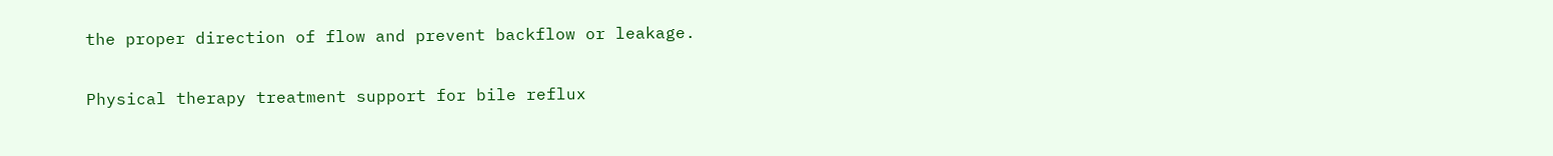the proper direction of flow and prevent backflow or leakage.

Physical therapy treatment support for bile reflux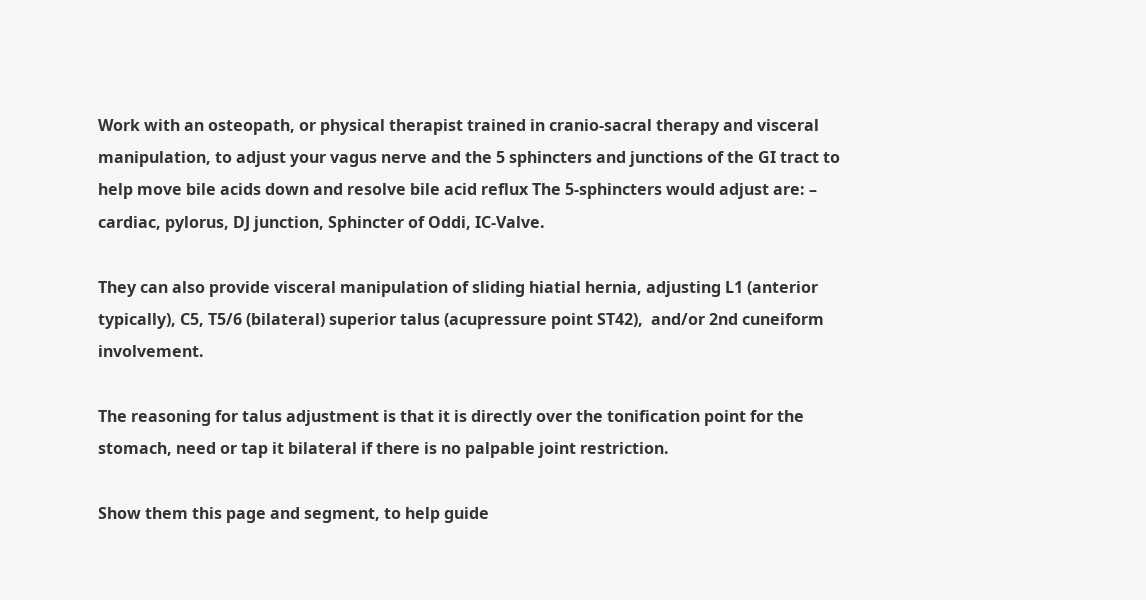Work with an osteopath, or physical therapist trained in cranio-sacral therapy and visceral manipulation, to adjust your vagus nerve and the 5 sphincters and junctions of the GI tract to help move bile acids down and resolve bile acid reflux The 5-sphincters would adjust are: – cardiac, pylorus, DJ junction, Sphincter of Oddi, IC-Valve.

They can also provide visceral manipulation of sliding hiatial hernia, adjusting L1 (anterior typically), C5, T5/6 (bilateral) superior talus (acupressure point ST42),  and/or 2nd cuneiform involvement.

The reasoning for talus adjustment is that it is directly over the tonification point for the stomach, need or tap it bilateral if there is no palpable joint restriction.

Show them this page and segment, to help guide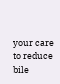your care to reduce bile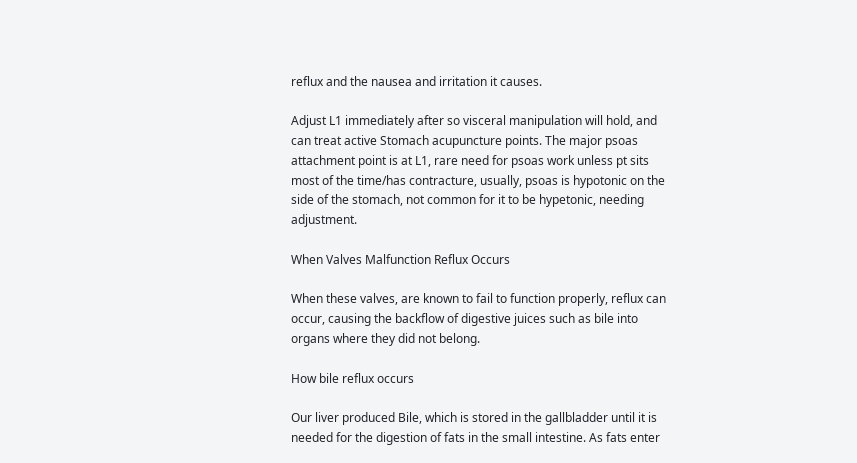reflux and the nausea and irritation it causes.

Adjust L1 immediately after so visceral manipulation will hold, and can treat active Stomach acupuncture points. The major psoas attachment point is at L1, rare need for psoas work unless pt sits most of the time/has contracture, usually, psoas is hypotonic on the side of the stomach, not common for it to be hypetonic, needing adjustment.

When Valves Malfunction Reflux Occurs

When these valves, are known to fail to function properly, reflux can occur, causing the backflow of digestive juices such as bile into organs where they did not belong.

How bile reflux occurs

Our liver produced Bile, which is stored in the gallbladder until it is needed for the digestion of fats in the small intestine. As fats enter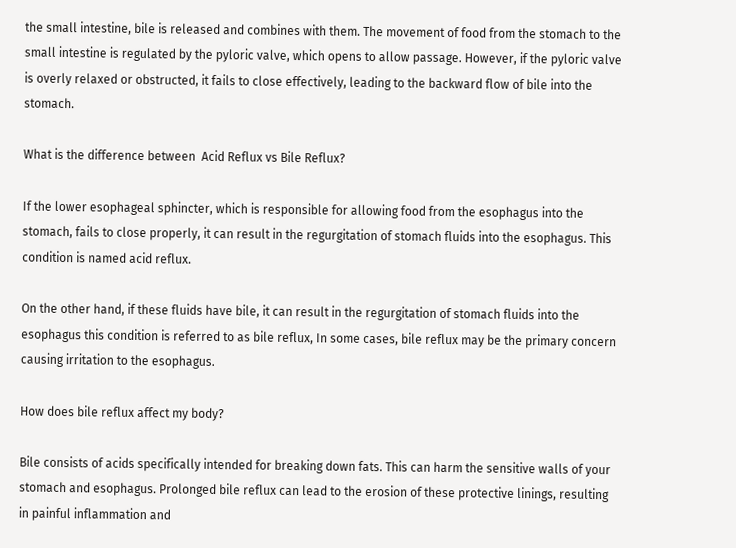the small intestine, bile is released and combines with them. The movement of food from the stomach to the small intestine is regulated by the pyloric valve, which opens to allow passage. However, if the pyloric valve is overly relaxed or obstructed, it fails to close effectively, leading to the backward flow of bile into the stomach.

What is the difference between  Acid Reflux vs Bile Reflux?

If the lower esophageal sphincter, which is responsible for allowing food from the esophagus into the stomach, fails to close properly, it can result in the regurgitation of stomach fluids into the esophagus. This condition is named acid reflux.

On the other hand, if these fluids have bile, it can result in the regurgitation of stomach fluids into the esophagus this condition is referred to as bile reflux, In some cases, bile reflux may be the primary concern causing irritation to the esophagus.

How does bile reflux affect my body?

Bile consists of acids specifically intended for breaking down fats. This can harm the sensitive walls of your stomach and esophagus. Prolonged bile reflux can lead to the erosion of these protective linings, resulting in painful inflammation and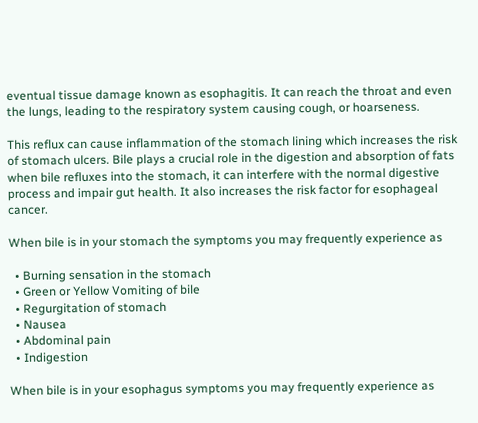eventual tissue damage known as esophagitis. It can reach the throat and even the lungs, leading to the respiratory system causing cough, or hoarseness.

This reflux can cause inflammation of the stomach lining which increases the risk of stomach ulcers. Bile plays a crucial role in the digestion and absorption of fats when bile refluxes into the stomach, it can interfere with the normal digestive process and impair gut health. It also increases the risk factor for esophageal cancer.

When bile is in your stomach the symptoms you may frequently experience as

  • Burning sensation in the stomach
  • Green or Yellow Vomiting of bile
  • Regurgitation of stomach
  • Nausea
  • Abdominal pain
  • Indigestion

When bile is in your esophagus symptoms you may frequently experience as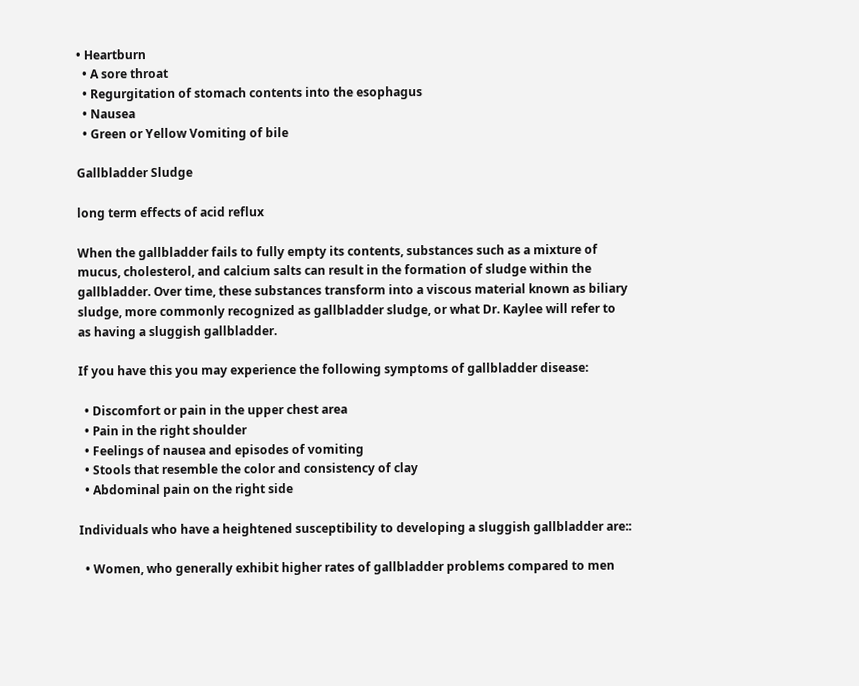• Heartburn
  • A sore throat
  • Regurgitation of stomach contents into the esophagus
  • Nausea
  • Green or Yellow Vomiting of bile

Gallbladder Sludge

long term effects of acid reflux

When the gallbladder fails to fully empty its contents, substances such as a mixture of mucus, cholesterol, and calcium salts can result in the formation of sludge within the gallbladder. Over time, these substances transform into a viscous material known as biliary sludge, more commonly recognized as gallbladder sludge, or what Dr. Kaylee will refer to as having a sluggish gallbladder.

If you have this you may experience the following symptoms of gallbladder disease:

  • Discomfort or pain in the upper chest area
  • Pain in the right shoulder
  • Feelings of nausea and episodes of vomiting
  • Stools that resemble the color and consistency of clay
  • Abdominal pain on the right side

Individuals who have a heightened susceptibility to developing a sluggish gallbladder are::

  • Women, who generally exhibit higher rates of gallbladder problems compared to men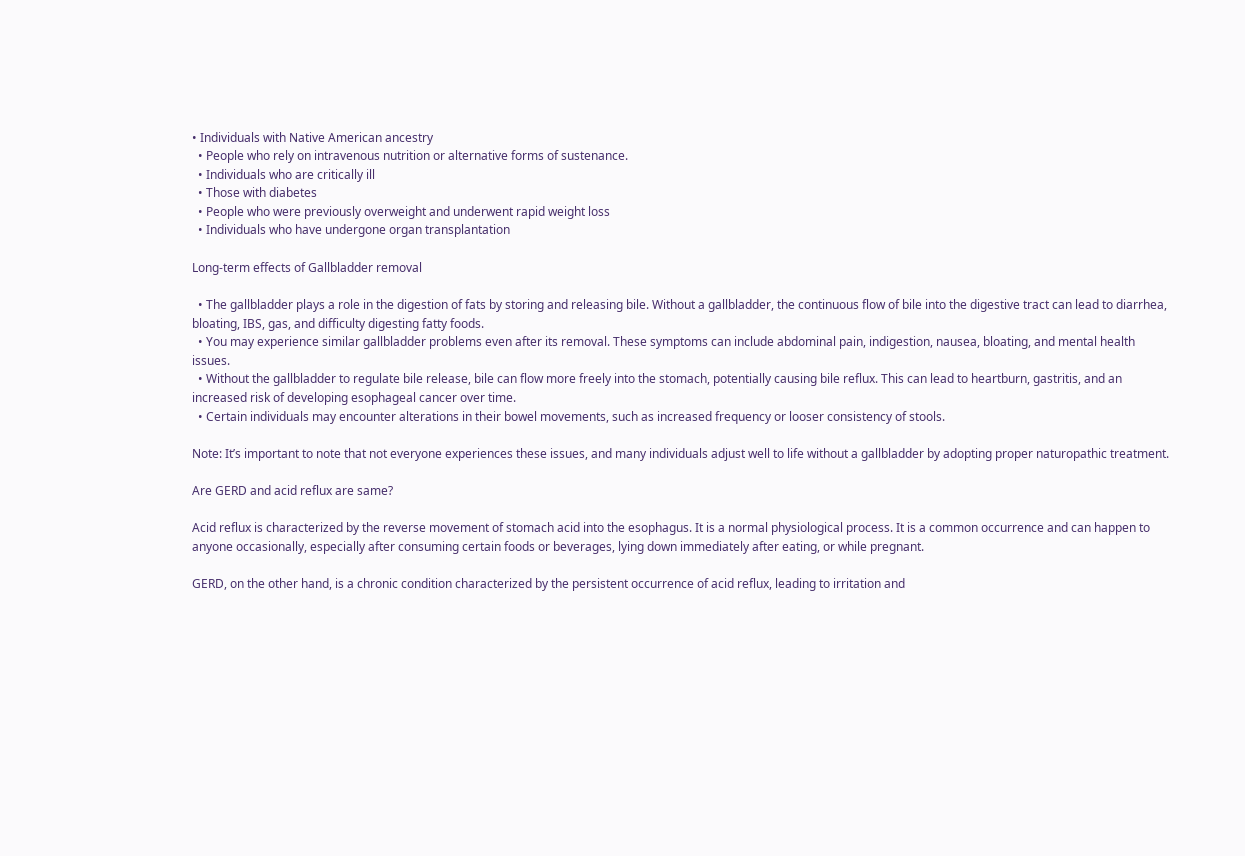• Individuals with Native American ancestry
  • People who rely on intravenous nutrition or alternative forms of sustenance.
  • Individuals who are critically ill
  • Those with diabetes
  • People who were previously overweight and underwent rapid weight loss
  • Individuals who have undergone organ transplantation

Long-term effects of Gallbladder removal

  • The gallbladder plays a role in the digestion of fats by storing and releasing bile. Without a gallbladder, the continuous flow of bile into the digestive tract can lead to diarrhea, bloating, IBS, gas, and difficulty digesting fatty foods.
  • You may experience similar gallbladder problems even after its removal. These symptoms can include abdominal pain, indigestion, nausea, bloating, and mental health issues.
  • Without the gallbladder to regulate bile release, bile can flow more freely into the stomach, potentially causing bile reflux. This can lead to heartburn, gastritis, and an increased risk of developing esophageal cancer over time.
  • Certain individuals may encounter alterations in their bowel movements, such as increased frequency or looser consistency of stools.

Note: It’s important to note that not everyone experiences these issues, and many individuals adjust well to life without a gallbladder by adopting proper naturopathic treatment.

Are GERD and acid reflux are same?

Acid reflux is characterized by the reverse movement of stomach acid into the esophagus. It is a normal physiological process. It is a common occurrence and can happen to anyone occasionally, especially after consuming certain foods or beverages, lying down immediately after eating, or while pregnant.

GERD, on the other hand, is a chronic condition characterized by the persistent occurrence of acid reflux, leading to irritation and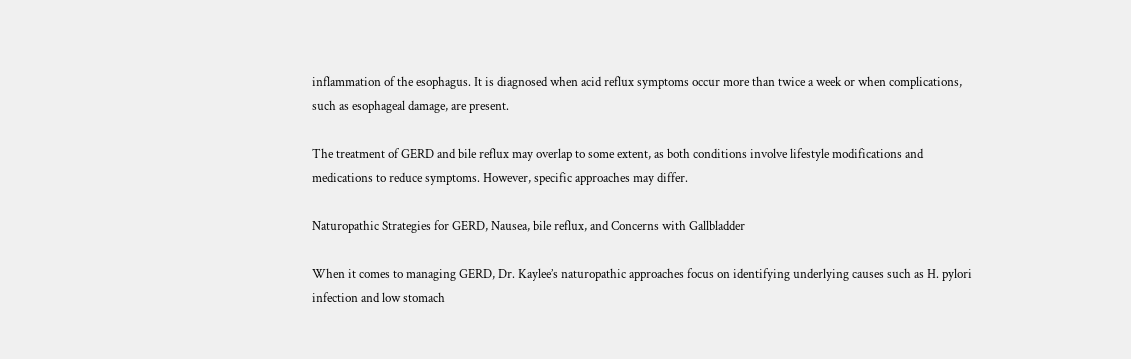inflammation of the esophagus. It is diagnosed when acid reflux symptoms occur more than twice a week or when complications, such as esophageal damage, are present.

The treatment of GERD and bile reflux may overlap to some extent, as both conditions involve lifestyle modifications and medications to reduce symptoms. However, specific approaches may differ.

Naturopathic Strategies for GERD, Nausea, bile reflux, and Concerns with Gallbladder

When it comes to managing GERD, Dr. Kaylee’s naturopathic approaches focus on identifying underlying causes such as H. pylori infection and low stomach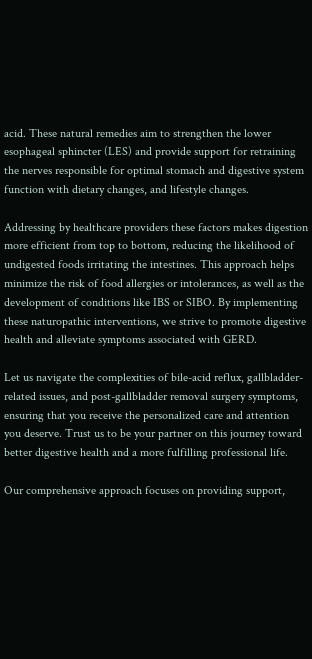acid. These natural remedies aim to strengthen the lower esophageal sphincter (LES) and provide support for retraining the nerves responsible for optimal stomach and digestive system function with dietary changes, and lifestyle changes.

Addressing by healthcare providers these factors makes digestion more efficient from top to bottom, reducing the likelihood of undigested foods irritating the intestines. This approach helps minimize the risk of food allergies or intolerances, as well as the development of conditions like IBS or SIBO. By implementing these naturopathic interventions, we strive to promote digestive health and alleviate symptoms associated with GERD.

Let us navigate the complexities of bile-acid reflux, gallbladder-related issues, and post-gallbladder removal surgery symptoms, ensuring that you receive the personalized care and attention you deserve. Trust us to be your partner on this journey toward better digestive health and a more fulfilling professional life.

Our comprehensive approach focuses on providing support,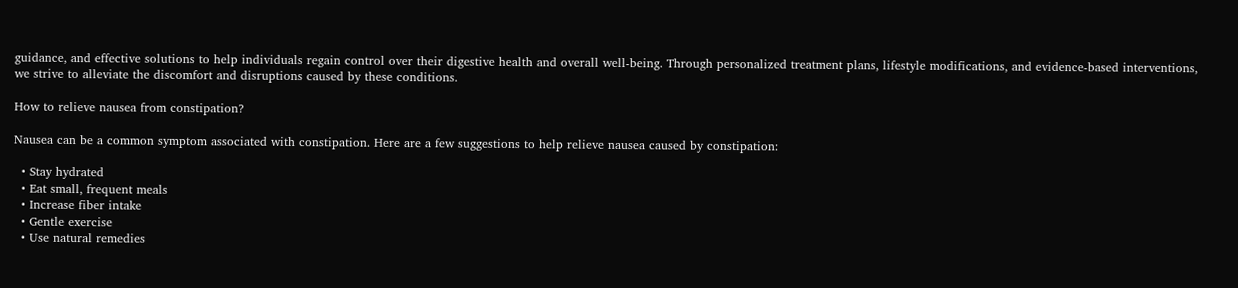guidance, and effective solutions to help individuals regain control over their digestive health and overall well-being. Through personalized treatment plans, lifestyle modifications, and evidence-based interventions, we strive to alleviate the discomfort and disruptions caused by these conditions.

How to relieve nausea from constipation?

Nausea can be a common symptom associated with constipation. Here are a few suggestions to help relieve nausea caused by constipation:

  • Stay hydrated
  • Eat small, frequent meals
  • Increase fiber intake
  • Gentle exercise
  • Use natural remedies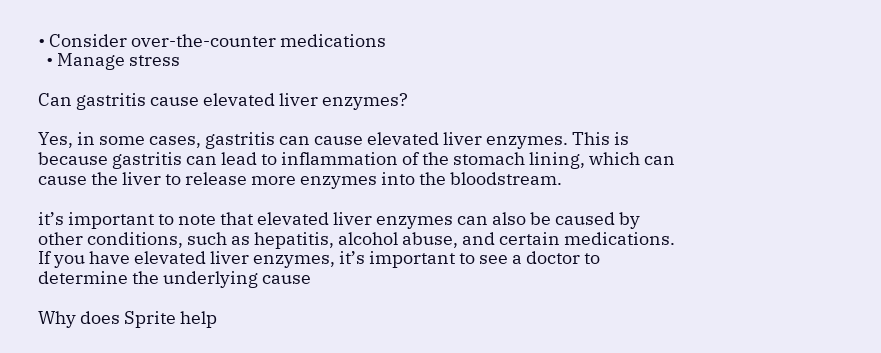• Consider over-the-counter medications
  • Manage stress

Can gastritis cause elevated liver enzymes?

Yes, in some cases, gastritis can cause elevated liver enzymes. This is because gastritis can lead to inflammation of the stomach lining, which can cause the liver to release more enzymes into the bloodstream.

it’s important to note that elevated liver enzymes can also be caused by other conditions, such as hepatitis, alcohol abuse, and certain medications. If you have elevated liver enzymes, it’s important to see a doctor to determine the underlying cause

Why does Sprite help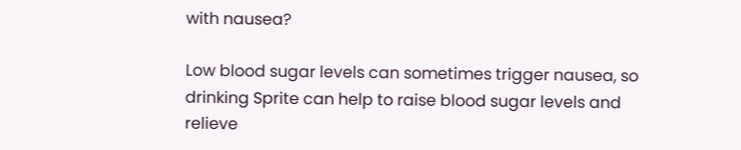with nausea?

Low blood sugar levels can sometimes trigger nausea, so drinking Sprite can help to raise blood sugar levels and relieve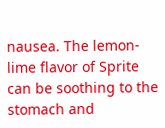nausea. The lemon-lime flavor of Sprite can be soothing to the stomach and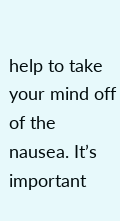help to take your mind off of the nausea. It’s important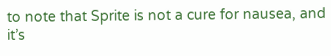to note that Sprite is not a cure for nausea, and it’s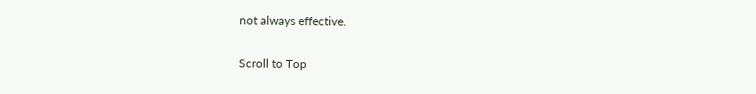not always effective.

Scroll to Top